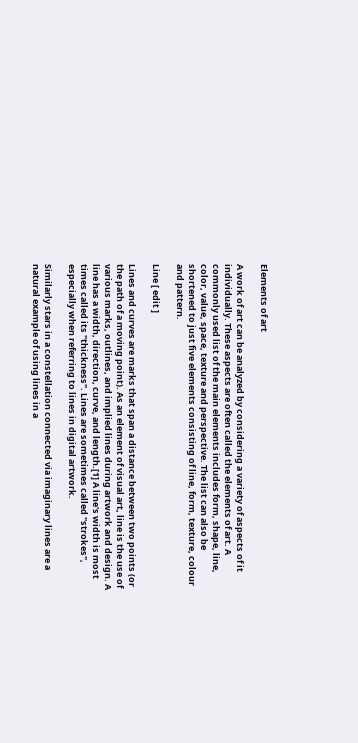Elements of art

A work of art can be analyzed by considering a variety of aspects of it individually. These aspects are often called the elements of art. A commonly used list of the main elements includes form, shape, line, color, value, space, texture and perspective. The list can also be shortened to just five elements consisting of line, form, texture, colour and pattern.

Line [ edit ]

Lines and curves are marks that span a distance between two points (or the path of a moving point). As an element of visual art, line is the use of various marks, outlines, and implied lines during artwork and design. A line has a width, direction, curve, and length.[1] A line's width is most times called its "thickness". Lines are sometimes called "strokes", especially when referring to lines in digital artwork.

Similarly stars in a constellation connected via imaginary lines are a natural example of using lines in a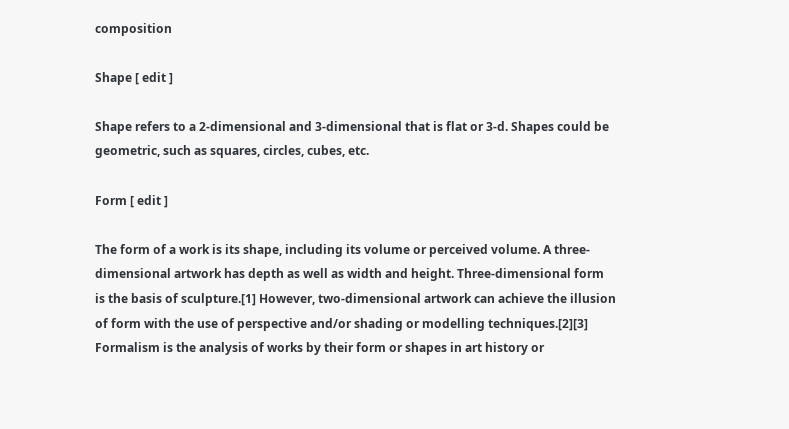composition

Shape [ edit ]

Shape refers to a 2-dimensional and 3-dimensional that is flat or 3-d. Shapes could be geometric, such as squares, circles, cubes, etc.

Form [ edit ]

The form of a work is its shape, including its volume or perceived volume. A three-dimensional artwork has depth as well as width and height. Three-dimensional form is the basis of sculpture.[1] However, two-dimensional artwork can achieve the illusion of form with the use of perspective and/or shading or modelling techniques.[2][3] Formalism is the analysis of works by their form or shapes in art history or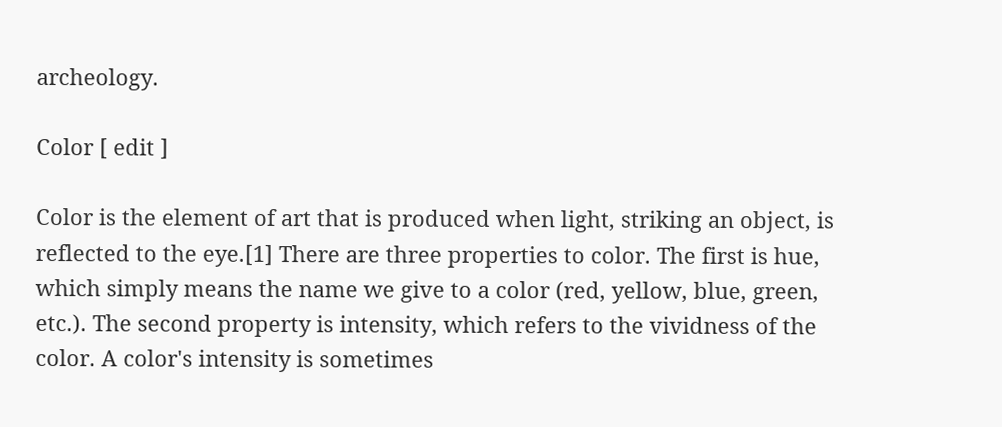archeology.

Color [ edit ]

Color is the element of art that is produced when light, striking an object, is reflected to the eye.[1] There are three properties to color. The first is hue, which simply means the name we give to a color (red, yellow, blue, green, etc.). The second property is intensity, which refers to the vividness of the color. A color's intensity is sometimes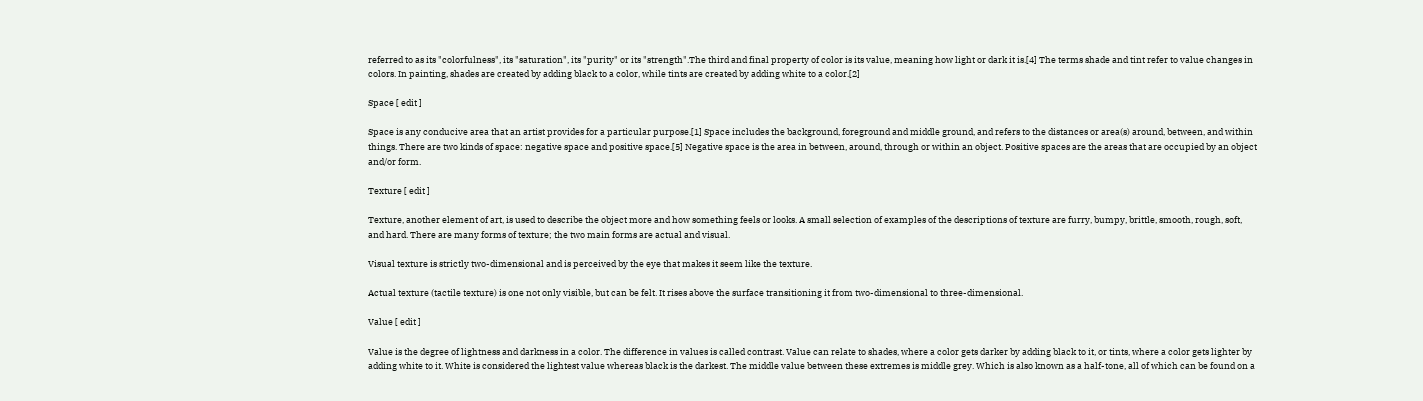referred to as its "colorfulness", its "saturation", its "purity" or its "strength".The third and final property of color is its value, meaning how light or dark it is.[4] The terms shade and tint refer to value changes in colors. In painting, shades are created by adding black to a color, while tints are created by adding white to a color.[2]

Space [ edit ]

Space is any conducive area that an artist provides for a particular purpose.[1] Space includes the background, foreground and middle ground, and refers to the distances or area(s) around, between, and within things. There are two kinds of space: negative space and positive space.[5] Negative space is the area in between, around, through or within an object. Positive spaces are the areas that are occupied by an object and/or form.

Texture [ edit ]

Texture, another element of art, is used to describe the object more and how something feels or looks. A small selection of examples of the descriptions of texture are furry, bumpy, brittle, smooth, rough, soft, and hard. There are many forms of texture; the two main forms are actual and visual.

Visual texture is strictly two-dimensional and is perceived by the eye that makes it seem like the texture.

Actual texture (tactile texture) is one not only visible, but can be felt. It rises above the surface transitioning it from two-dimensional to three-dimensional.

Value [ edit ]

Value is the degree of lightness and darkness in a color. The difference in values is called contrast. Value can relate to shades, where a color gets darker by adding black to it, or tints, where a color gets lighter by adding white to it. White is considered the lightest value whereas black is the darkest. The middle value between these extremes is middle grey. Which is also known as a half-tone, all of which can be found on a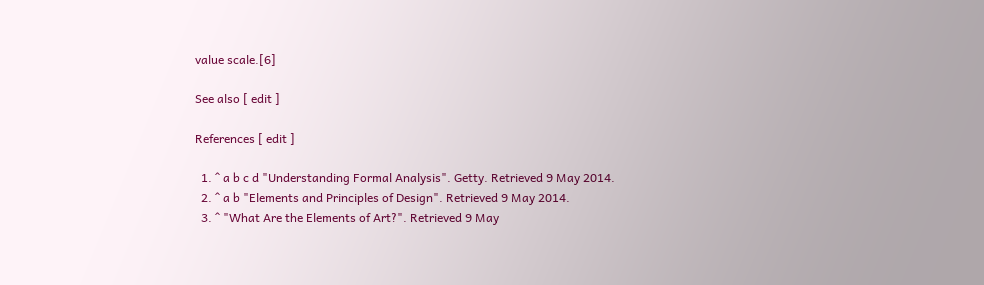value scale.[6]

See also [ edit ]

References [ edit ]

  1. ^ a b c d "Understanding Formal Analysis". Getty. Retrieved 9 May 2014.
  2. ^ a b "Elements and Principles of Design". Retrieved 9 May 2014.
  3. ^ "What Are the Elements of Art?". Retrieved 9 May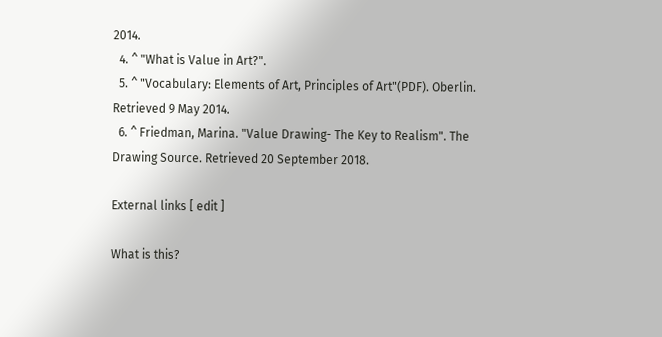2014.
  4. ^ "What is Value in Art?".
  5. ^ "Vocabulary: Elements of Art, Principles of Art"(PDF). Oberlin. Retrieved 9 May 2014.
  6. ^ Friedman, Marina. "Value Drawing- The Key to Realism". The Drawing Source. Retrieved 20 September 2018.

External links [ edit ]

What is this?